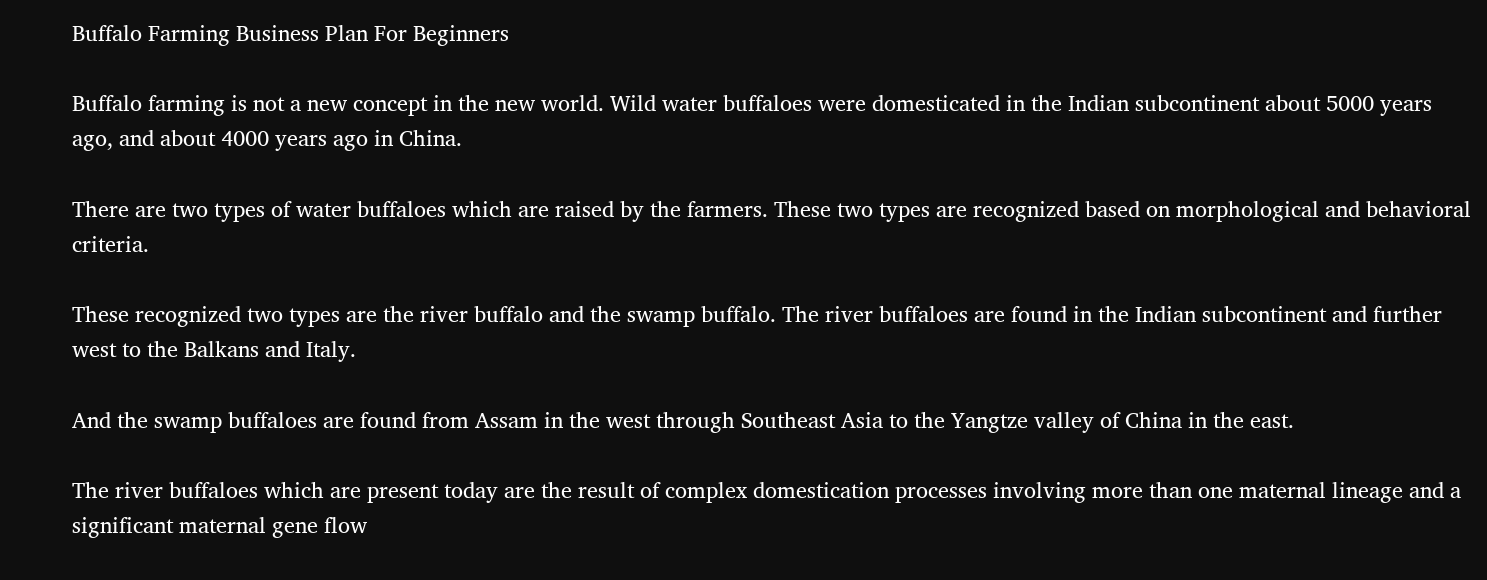Buffalo Farming Business Plan For Beginners

Buffalo farming is not a new concept in the new world. Wild water buffaloes were domesticated in the Indian subcontinent about 5000 years ago, and about 4000 years ago in China.

There are two types of water buffaloes which are raised by the farmers. These two types are recognized based on morphological and behavioral criteria.

These recognized two types are the river buffalo and the swamp buffalo. The river buffaloes are found in the Indian subcontinent and further west to the Balkans and Italy.

And the swamp buffaloes are found from Assam in the west through Southeast Asia to the Yangtze valley of China in the east.

The river buffaloes which are present today are the result of complex domestication processes involving more than one maternal lineage and a significant maternal gene flow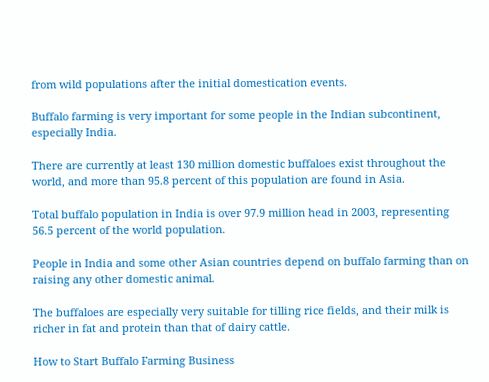from wild populations after the initial domestication events.

Buffalo farming is very important for some people in the Indian subcontinent, especially India.

There are currently at least 130 million domestic buffaloes exist throughout the world, and more than 95.8 percent of this population are found in Asia.

Total buffalo population in India is over 97.9 million head in 2003, representing 56.5 percent of the world population.

People in India and some other Asian countries depend on buffalo farming than on raising any other domestic animal.

The buffaloes are especially very suitable for tilling rice fields, and their milk is richer in fat and protein than that of dairy cattle.

How to Start Buffalo Farming Business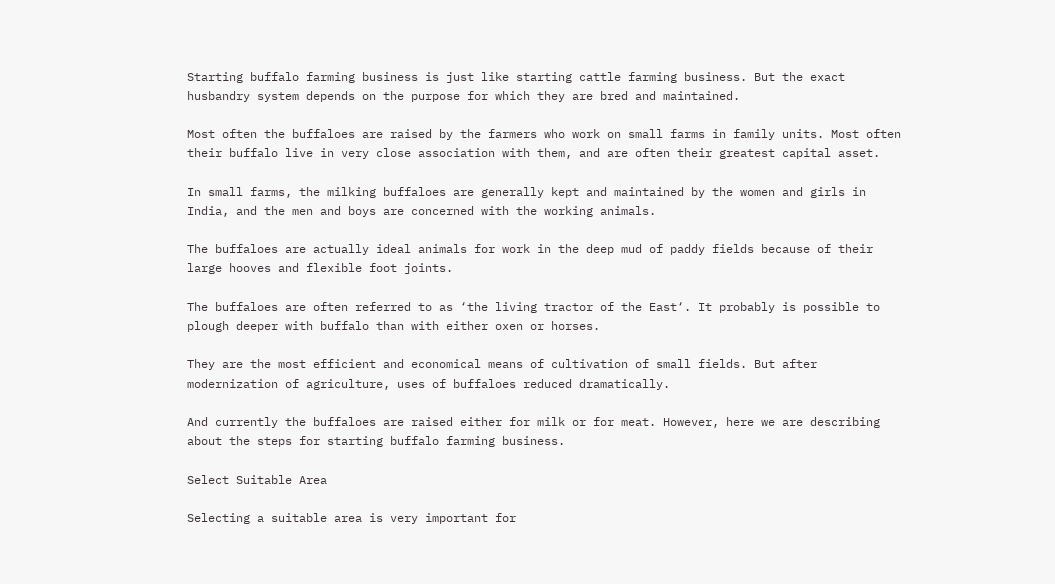Starting buffalo farming business is just like starting cattle farming business. But the exact husbandry system depends on the purpose for which they are bred and maintained.

Most often the buffaloes are raised by the farmers who work on small farms in family units. Most often their buffalo live in very close association with them, and are often their greatest capital asset.

In small farms, the milking buffaloes are generally kept and maintained by the women and girls in India, and the men and boys are concerned with the working animals.

The buffaloes are actually ideal animals for work in the deep mud of paddy fields because of their large hooves and flexible foot joints.

The buffaloes are often referred to as ‘the living tractor of the East‘. It probably is possible to plough deeper with buffalo than with either oxen or horses.

They are the most efficient and economical means of cultivation of small fields. But after modernization of agriculture, uses of buffaloes reduced dramatically.

And currently the buffaloes are raised either for milk or for meat. However, here we are describing about the steps for starting buffalo farming business.

Select Suitable Area

Selecting a suitable area is very important for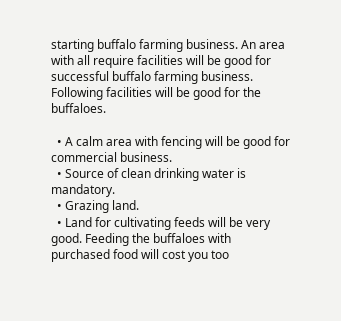starting buffalo farming business. An area with all require facilities will be good for successful buffalo farming business. Following facilities will be good for the buffaloes.

  • A calm area with fencing will be good for commercial business.
  • Source of clean drinking water is mandatory.
  • Grazing land.
  • Land for cultivating feeds will be very good. Feeding the buffaloes with purchased food will cost you too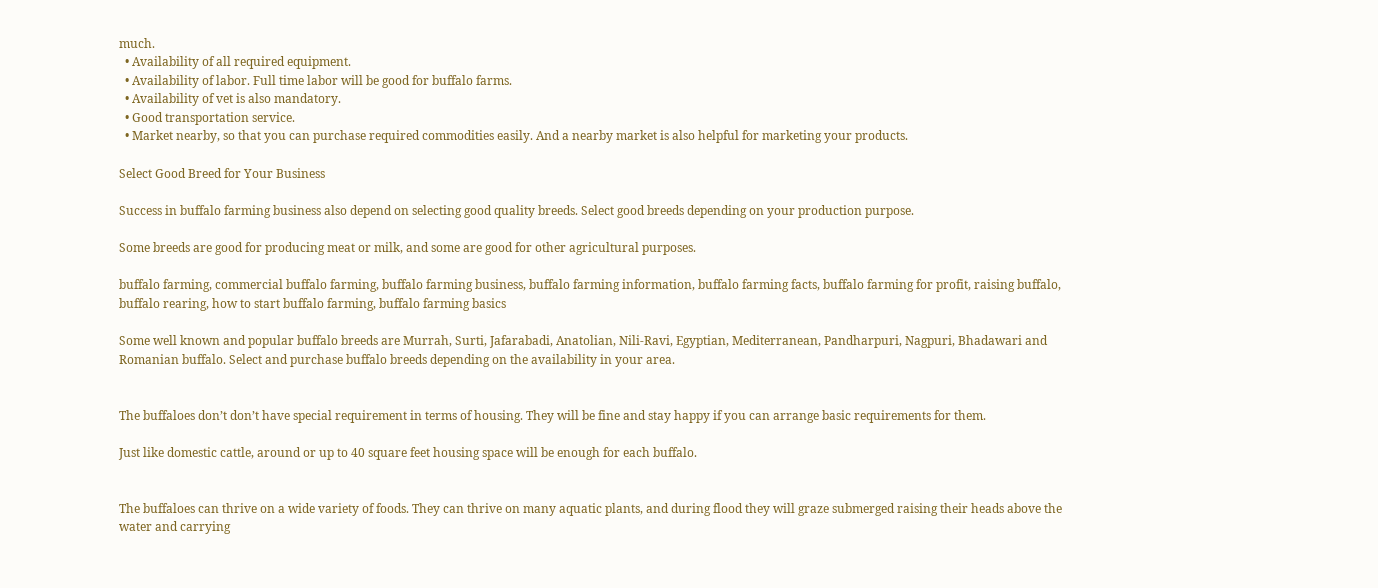much.
  • Availability of all required equipment.
  • Availability of labor. Full time labor will be good for buffalo farms.
  • Availability of vet is also mandatory.
  • Good transportation service.
  • Market nearby, so that you can purchase required commodities easily. And a nearby market is also helpful for marketing your products.

Select Good Breed for Your Business

Success in buffalo farming business also depend on selecting good quality breeds. Select good breeds depending on your production purpose.

Some breeds are good for producing meat or milk, and some are good for other agricultural purposes.

buffalo farming, commercial buffalo farming, buffalo farming business, buffalo farming information, buffalo farming facts, buffalo farming for profit, raising buffalo, buffalo rearing, how to start buffalo farming, buffalo farming basics

Some well known and popular buffalo breeds are Murrah, Surti, Jafarabadi, Anatolian, Nili-Ravi, Egyptian, Mediterranean, Pandharpuri, Nagpuri, Bhadawari and Romanian buffalo. Select and purchase buffalo breeds depending on the availability in your area.


The buffaloes don’t don’t have special requirement in terms of housing. They will be fine and stay happy if you can arrange basic requirements for them.

Just like domestic cattle, around or up to 40 square feet housing space will be enough for each buffalo.


The buffaloes can thrive on a wide variety of foods. They can thrive on many aquatic plants, and during flood they will graze submerged raising their heads above the water and carrying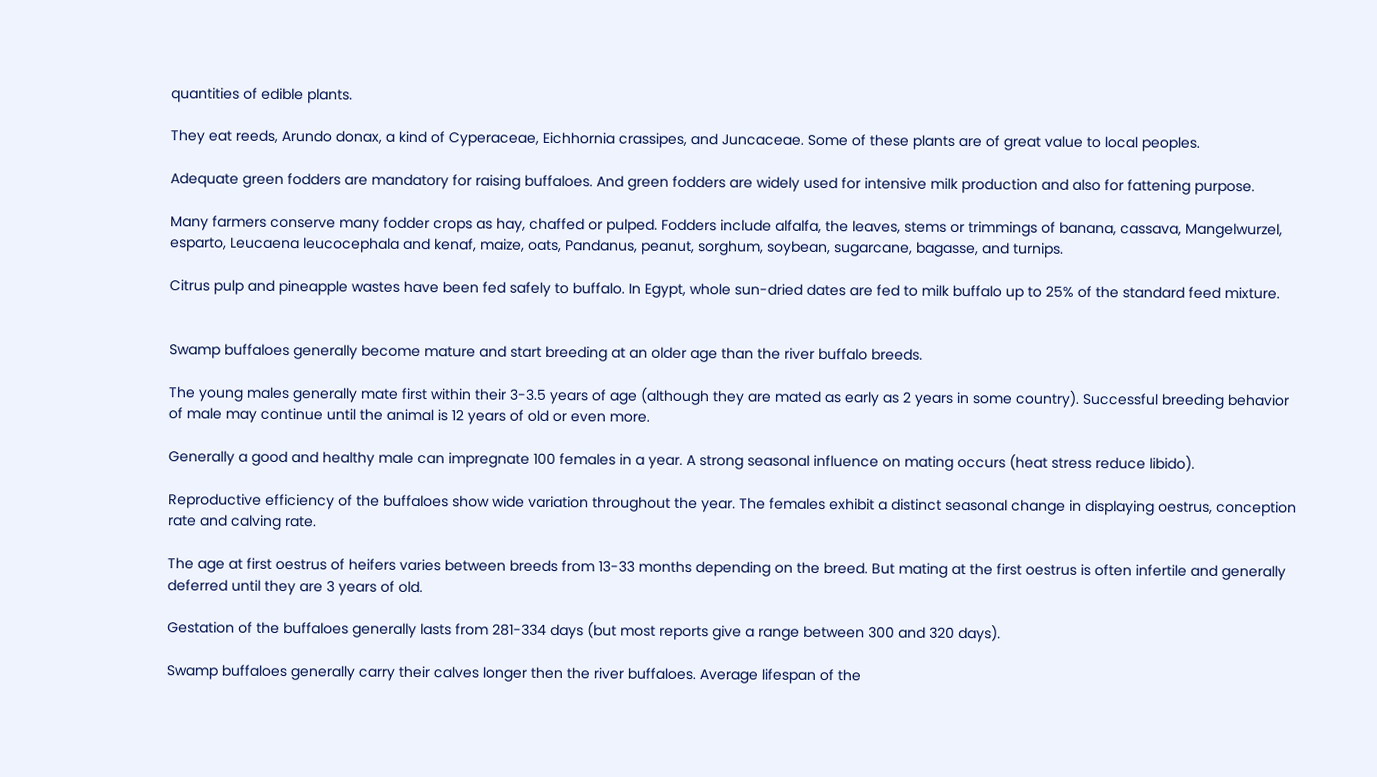quantities of edible plants.

They eat reeds, Arundo donax, a kind of Cyperaceae, Eichhornia crassipes, and Juncaceae. Some of these plants are of great value to local peoples.

Adequate green fodders are mandatory for raising buffaloes. And green fodders are widely used for intensive milk production and also for fattening purpose.

Many farmers conserve many fodder crops as hay, chaffed or pulped. Fodders include alfalfa, the leaves, stems or trimmings of banana, cassava, Mangelwurzel, esparto, Leucaena leucocephala and kenaf, maize, oats, Pandanus, peanut, sorghum, soybean, sugarcane, bagasse, and turnips.

Citrus pulp and pineapple wastes have been fed safely to buffalo. In Egypt, whole sun-dried dates are fed to milk buffalo up to 25% of the standard feed mixture.


Swamp buffaloes generally become mature and start breeding at an older age than the river buffalo breeds.

The young males generally mate first within their 3-3.5 years of age (although they are mated as early as 2 years in some country). Successful breeding behavior of male may continue until the animal is 12 years of old or even more.

Generally a good and healthy male can impregnate 100 females in a year. A strong seasonal influence on mating occurs (heat stress reduce libido).

Reproductive efficiency of the buffaloes show wide variation throughout the year. The females exhibit a distinct seasonal change in displaying oestrus, conception rate and calving rate.

The age at first oestrus of heifers varies between breeds from 13-33 months depending on the breed. But mating at the first oestrus is often infertile and generally deferred until they are 3 years of old.

Gestation of the buffaloes generally lasts from 281-334 days (but most reports give a range between 300 and 320 days).

Swamp buffaloes generally carry their calves longer then the river buffaloes. Average lifespan of the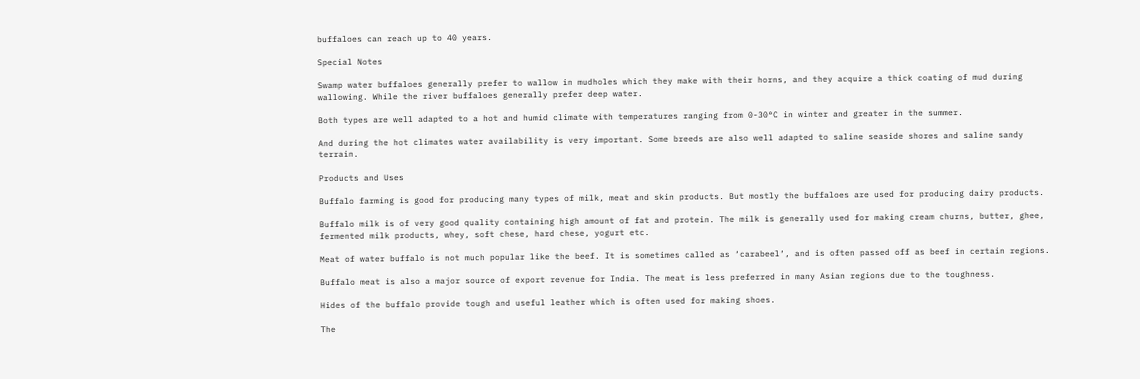buffaloes can reach up to 40 years.

Special Notes

Swamp water buffaloes generally prefer to wallow in mudholes which they make with their horns, and they acquire a thick coating of mud during wallowing. While the river buffaloes generally prefer deep water.

Both types are well adapted to a hot and humid climate with temperatures ranging from 0-30°C in winter and greater in the summer.

And during the hot climates water availability is very important. Some breeds are also well adapted to saline seaside shores and saline sandy terrain.

Products and Uses

Buffalo farming is good for producing many types of milk, meat and skin products. But mostly the buffaloes are used for producing dairy products.

Buffalo milk is of very good quality containing high amount of fat and protein. The milk is generally used for making cream churns, butter, ghee, fermented milk products, whey, soft chese, hard chese, yogurt etc.

Meat of water buffalo is not much popular like the beef. It is sometimes called as ‘carabeel‘, and is often passed off as beef in certain regions.

Buffalo meat is also a major source of export revenue for India. The meat is less preferred in many Asian regions due to the toughness.

Hides of the buffalo provide tough and useful leather which is often used for making shoes.

The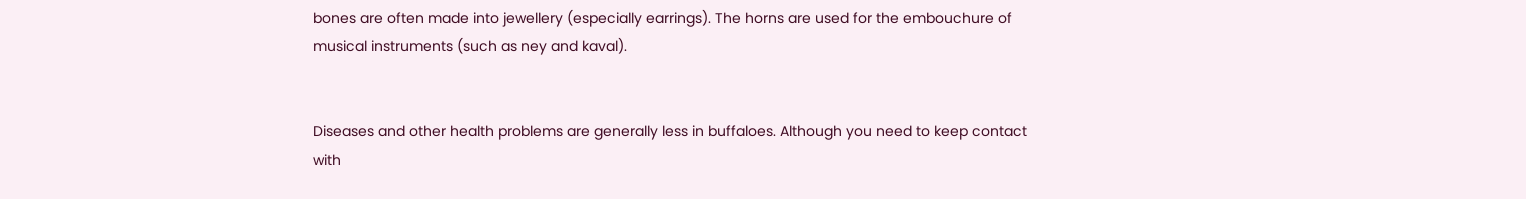bones are often made into jewellery (especially earrings). The horns are used for the embouchure of musical instruments (such as ney and kaval).


Diseases and other health problems are generally less in buffaloes. Although you need to keep contact with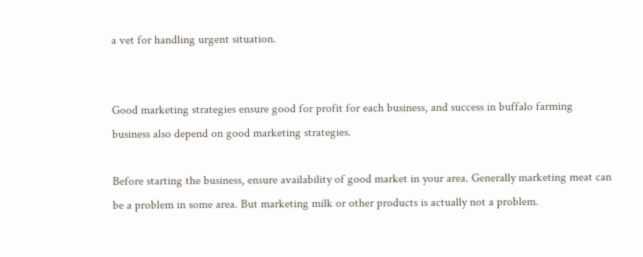a vet for handling urgent situation.


Good marketing strategies ensure good for profit for each business, and success in buffalo farming business also depend on good marketing strategies.

Before starting the business, ensure availability of good market in your area. Generally marketing meat can be a problem in some area. But marketing milk or other products is actually not a problem.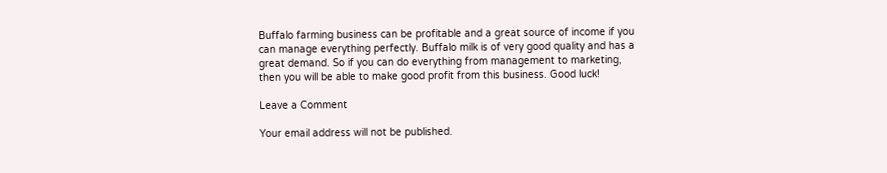Buffalo farming business can be profitable and a great source of income if you can manage everything perfectly. Buffalo milk is of very good quality and has a great demand. So if you can do everything from management to marketing, then you will be able to make good profit from this business. Good luck!

Leave a Comment

Your email address will not be published.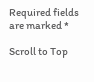Required fields are marked *

Scroll to Top